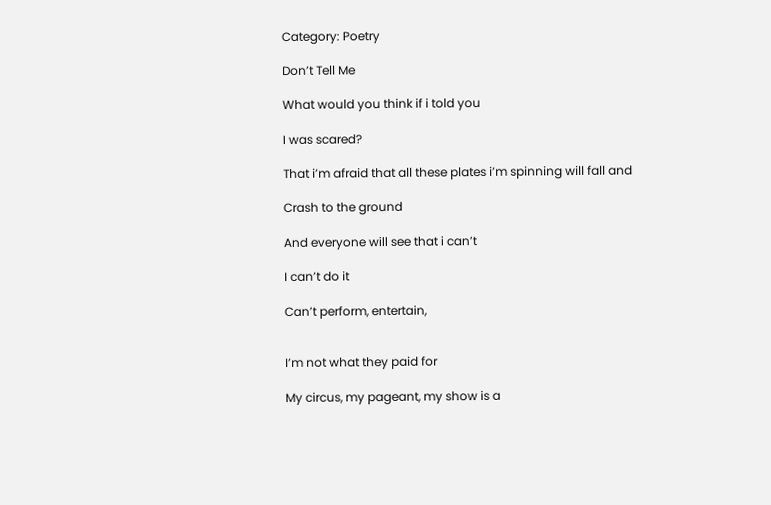Category: Poetry

Don’t Tell Me

What would you think if i told you

I was scared?

That i’m afraid that all these plates i’m spinning will fall and

Crash to the ground

And everyone will see that i can’t

I can’t do it

Can’t perform, entertain,


I’m not what they paid for

My circus, my pageant, my show is a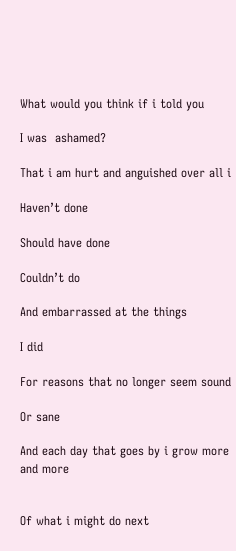What would you think if i told you

I was  ashamed?

That i am hurt and anguished over all i

Haven’t done

Should have done

Couldn’t do

And embarrassed at the things

I did

For reasons that no longer seem sound

Or sane

And each day that goes by i grow more and more


Of what i might do next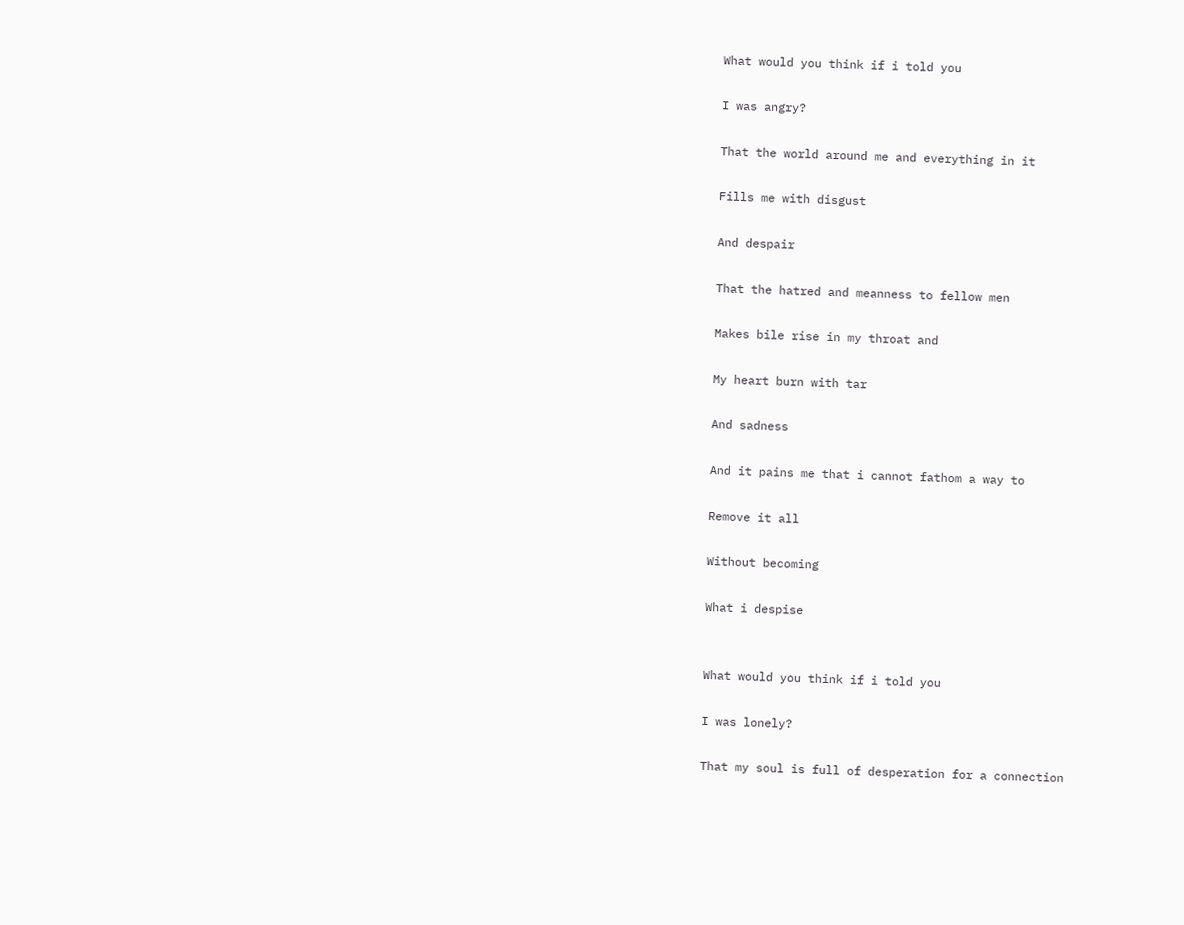What would you think if i told you

I was angry?

That the world around me and everything in it

Fills me with disgust

And despair

That the hatred and meanness to fellow men

Makes bile rise in my throat and

My heart burn with tar

And sadness

And it pains me that i cannot fathom a way to

Remove it all

Without becoming

What i despise


What would you think if i told you

I was lonely?

That my soul is full of desperation for a connection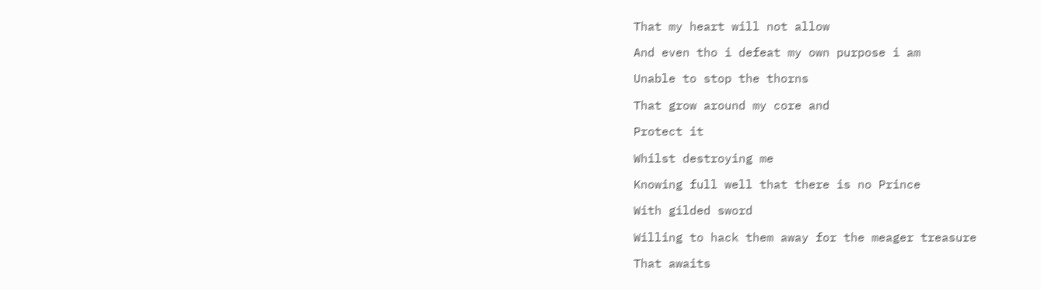That my heart will not allow

And even tho i defeat my own purpose i am

Unable to stop the thorns

That grow around my core and

Protect it

Whilst destroying me

Knowing full well that there is no Prince

With gilded sword

Willing to hack them away for the meager treasure

That awaits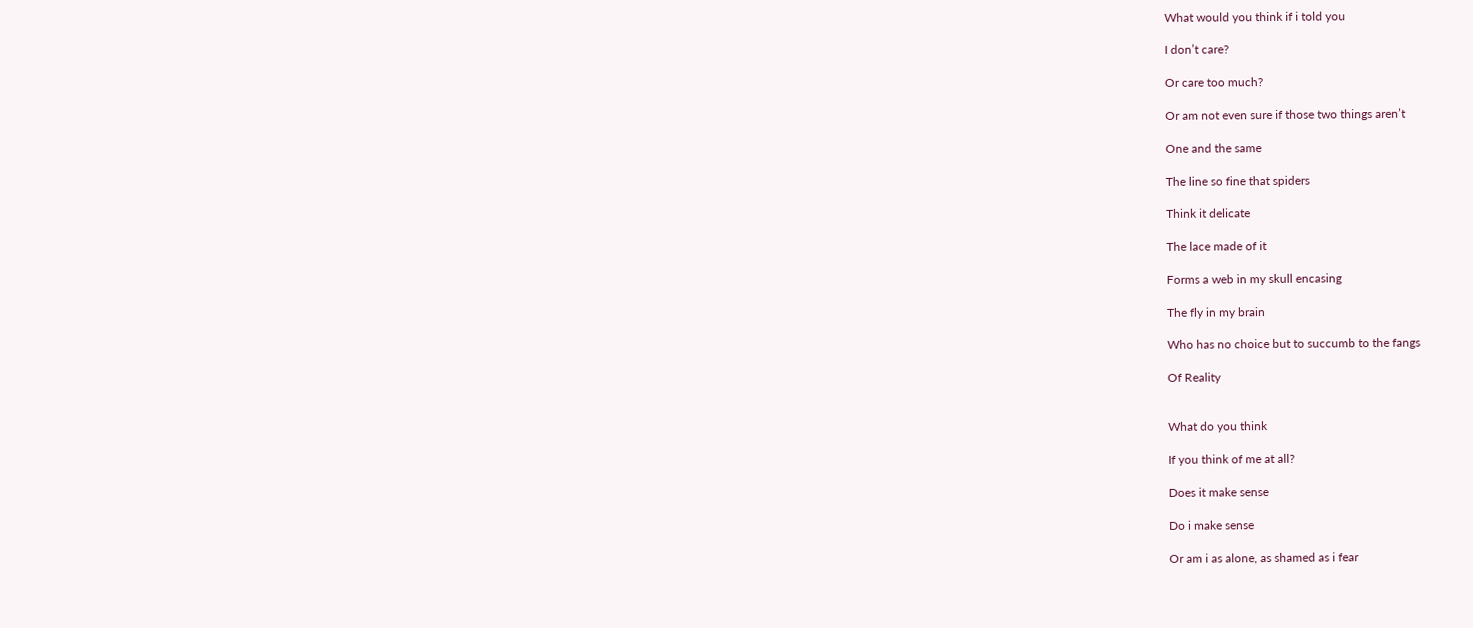What would you think if i told you

I don’t care?

Or care too much?

Or am not even sure if those two things aren’t

One and the same

The line so fine that spiders

Think it delicate

The lace made of it

Forms a web in my skull encasing

The fly in my brain

Who has no choice but to succumb to the fangs

Of Reality


What do you think

If you think of me at all?

Does it make sense

Do i make sense

Or am i as alone, as shamed as i fear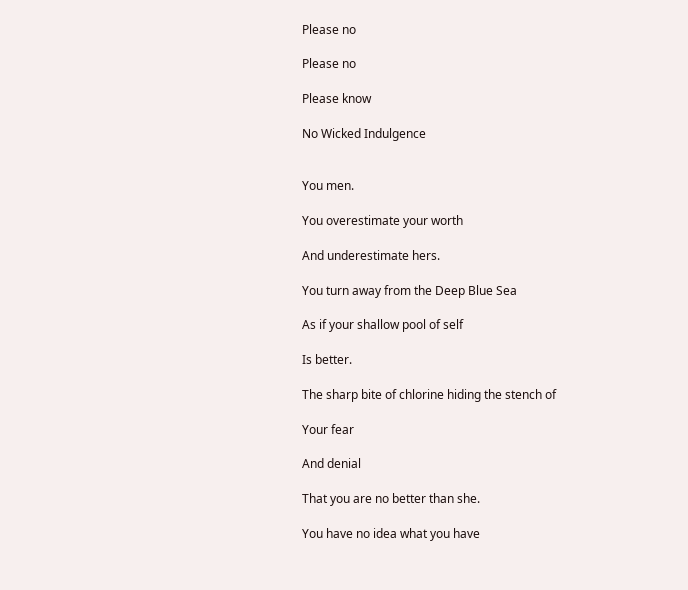Please no

Please no

Please know

No Wicked Indulgence


You men.

You overestimate your worth

And underestimate hers.

You turn away from the Deep Blue Sea

As if your shallow pool of self

Is better.

The sharp bite of chlorine hiding the stench of

Your fear

And denial

That you are no better than she.

You have no idea what you have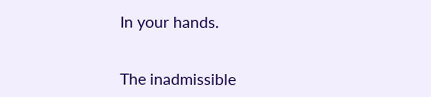In your hands.


The inadmissible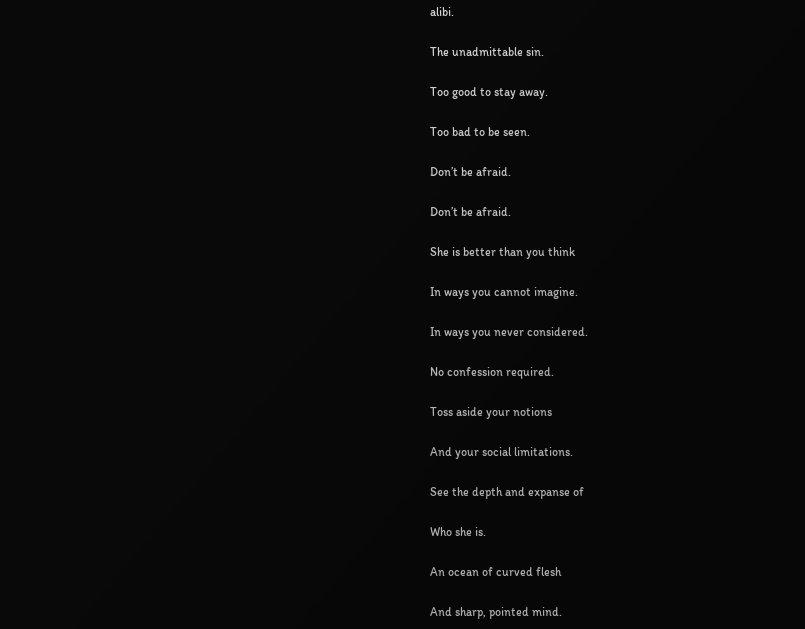alibi.

The unadmittable sin.

Too good to stay away.

Too bad to be seen.

Don’t be afraid.

Don’t be afraid.

She is better than you think

In ways you cannot imagine.

In ways you never considered.

No confession required.

Toss aside your notions

And your social limitations.

See the depth and expanse of

Who she is.

An ocean of curved flesh

And sharp, pointed mind.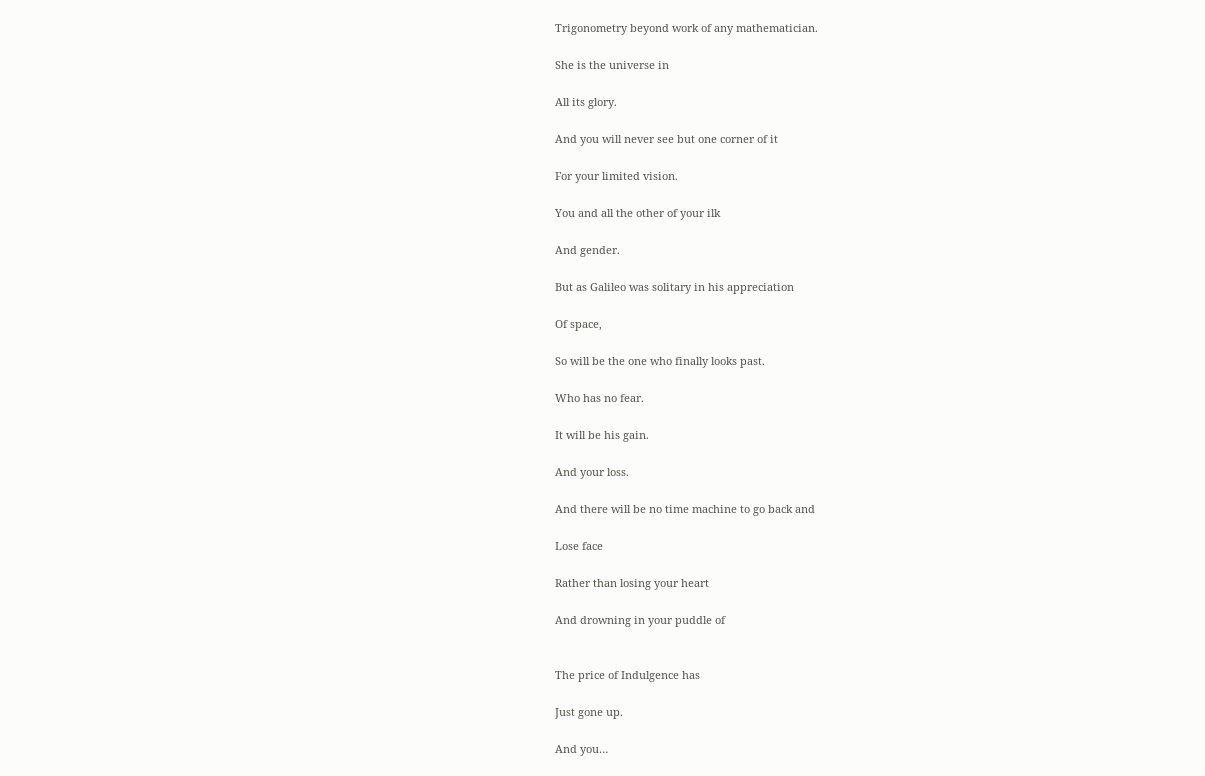Trigonometry beyond work of any mathematician.

She is the universe in

All its glory.

And you will never see but one corner of it

For your limited vision.

You and all the other of your ilk

And gender.

But as Galileo was solitary in his appreciation

Of space,

So will be the one who finally looks past.

Who has no fear.

It will be his gain.

And your loss.

And there will be no time machine to go back and

Lose face

Rather than losing your heart

And drowning in your puddle of


The price of Indulgence has

Just gone up.

And you…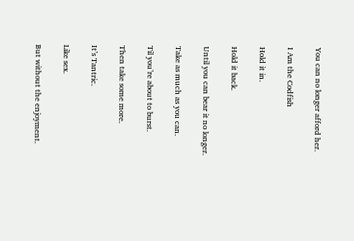You can no longer afford her.

I Am the Codfish

Hold it in.

Hold it back.

Until you can bear it no longer.

Take as much as you can.

Til you’re about to burst.

Then take some more.

It’s Tantric.

Like sex.

But without the enjoyment.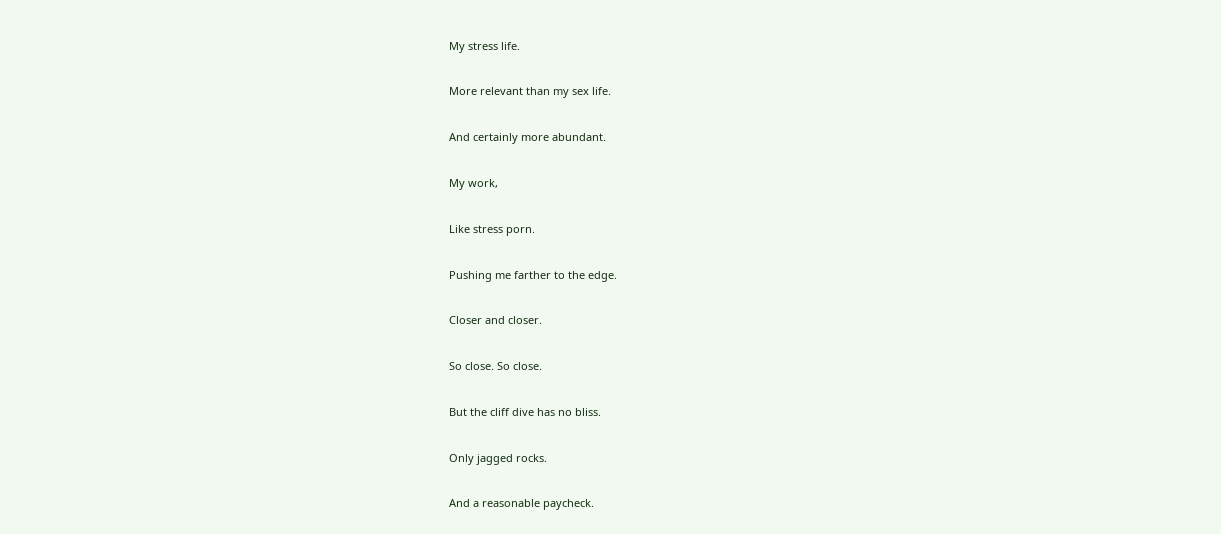My stress life.

More relevant than my sex life.

And certainly more abundant.

My work,

Like stress porn.

Pushing me farther to the edge.

Closer and closer.

So close. So close.

But the cliff dive has no bliss.

Only jagged rocks.

And a reasonable paycheck.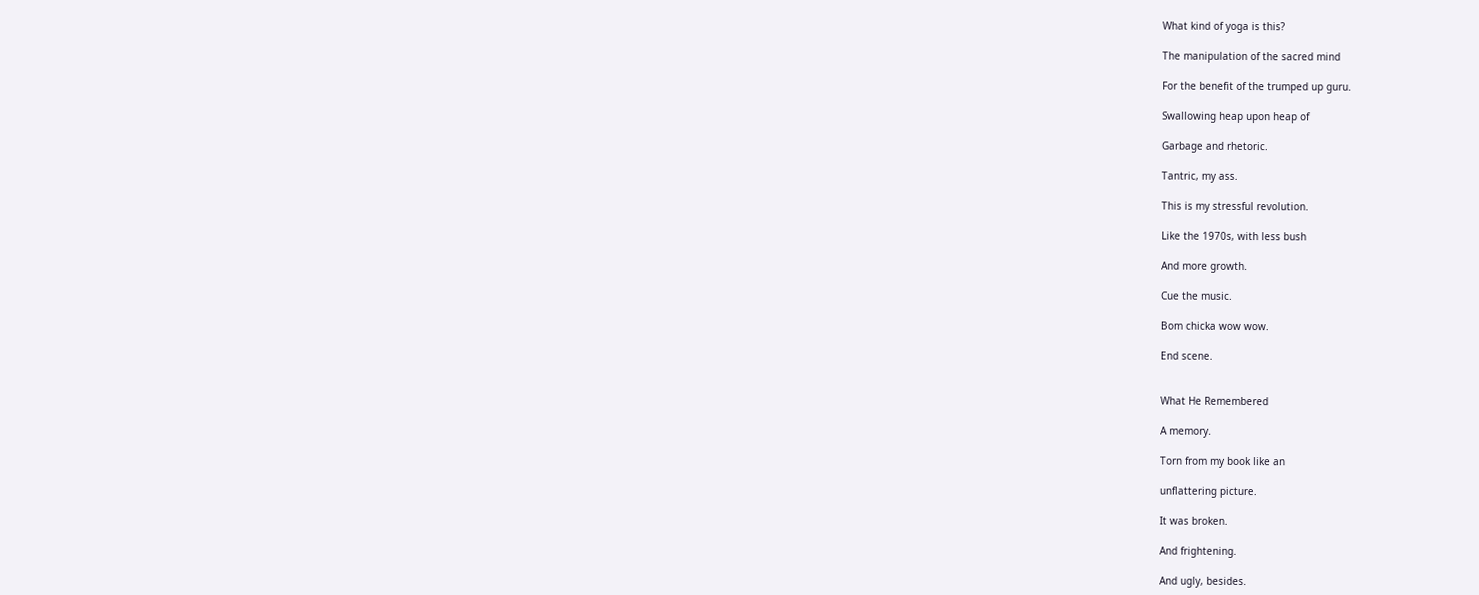What kind of yoga is this?

The manipulation of the sacred mind

For the benefit of the trumped up guru.

Swallowing heap upon heap of

Garbage and rhetoric.

Tantric, my ass.

This is my stressful revolution.

Like the 1970s, with less bush

And more growth.

Cue the music.

Bom chicka wow wow.

End scene.


What He Remembered

A memory.

Torn from my book like an

unflattering picture.

It was broken.

And frightening.

And ugly, besides.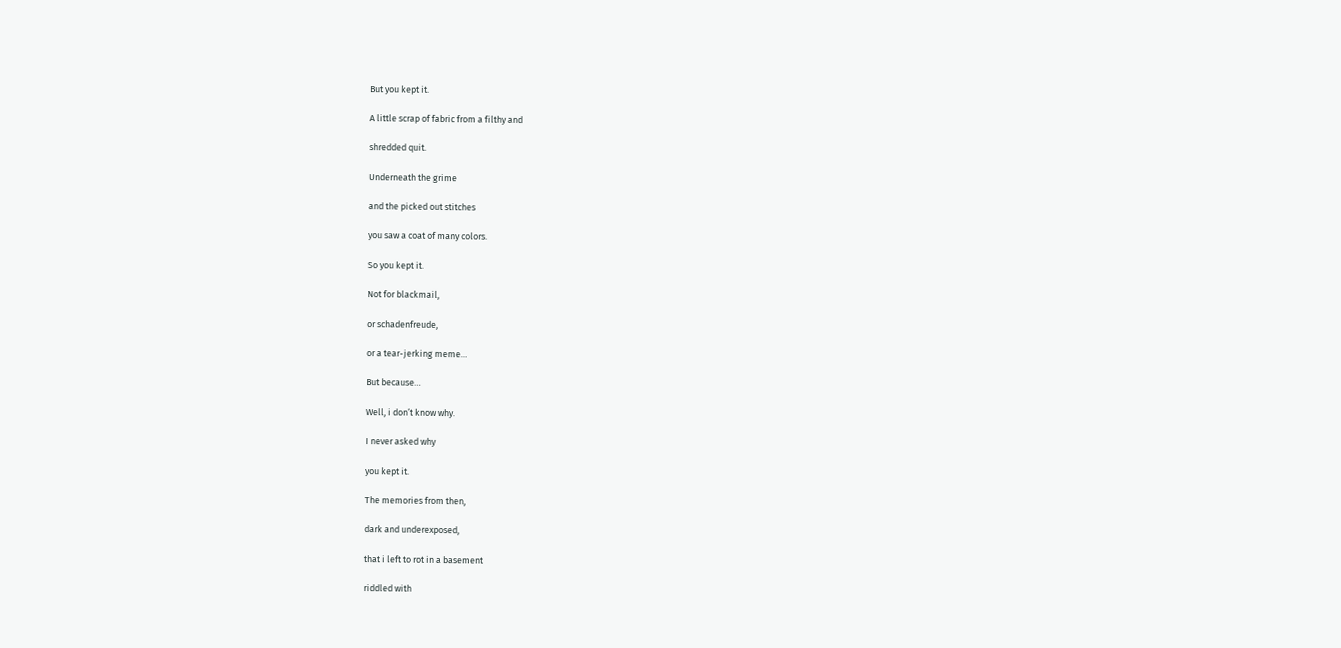But you kept it.

A little scrap of fabric from a filthy and

shredded quit.

Underneath the grime

and the picked out stitches

you saw a coat of many colors.

So you kept it.

Not for blackmail,

or schadenfreude,

or a tear-jerking meme…

But because…

Well, i don’t know why.

I never asked why

you kept it.

The memories from then,

dark and underexposed,

that i left to rot in a basement

riddled with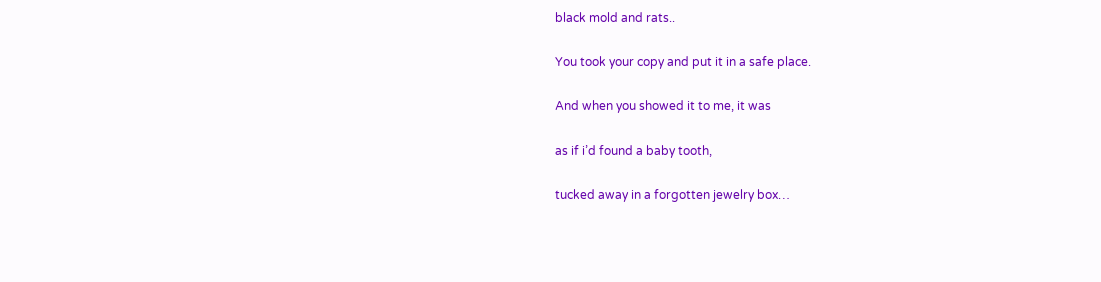black mold and rats..

You took your copy and put it in a safe place.

And when you showed it to me, it was

as if i’d found a baby tooth,

tucked away in a forgotten jewelry box…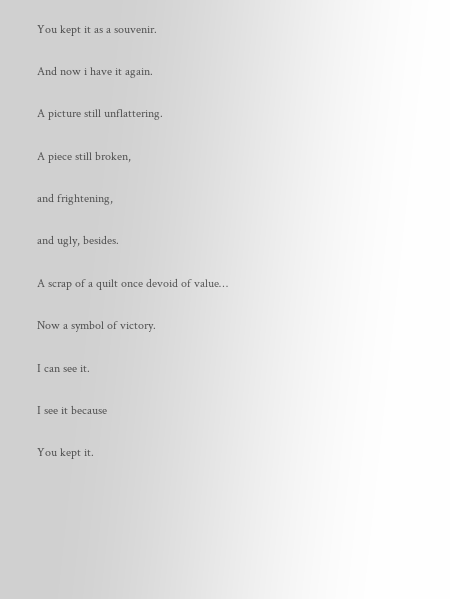You kept it as a souvenir.

And now i have it again.

A picture still unflattering.

A piece still broken,

and frightening,

and ugly, besides.

A scrap of a quilt once devoid of value…

Now a symbol of victory.

I can see it.

I see it because

You kept it.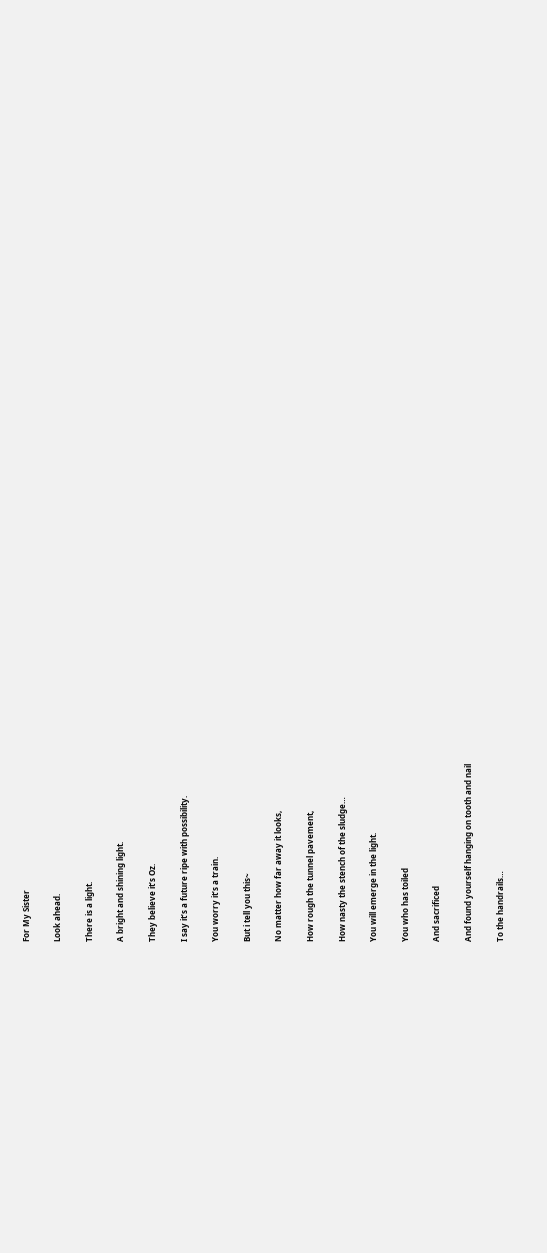For My Sister

Look ahead.

There is a light.

A bright and shining light.

They believe it’s Oz.

I say it’s a future ripe with possibility.

You worry it’s a train.

But i tell you this~

No matter how far away it looks,

How rough the tunnel pavement,

How nasty the stench of the sludge…

You will emerge in the light.

You who has toiled

And sacrificed

And found yourself hanging on tooth and nail

To the handrails…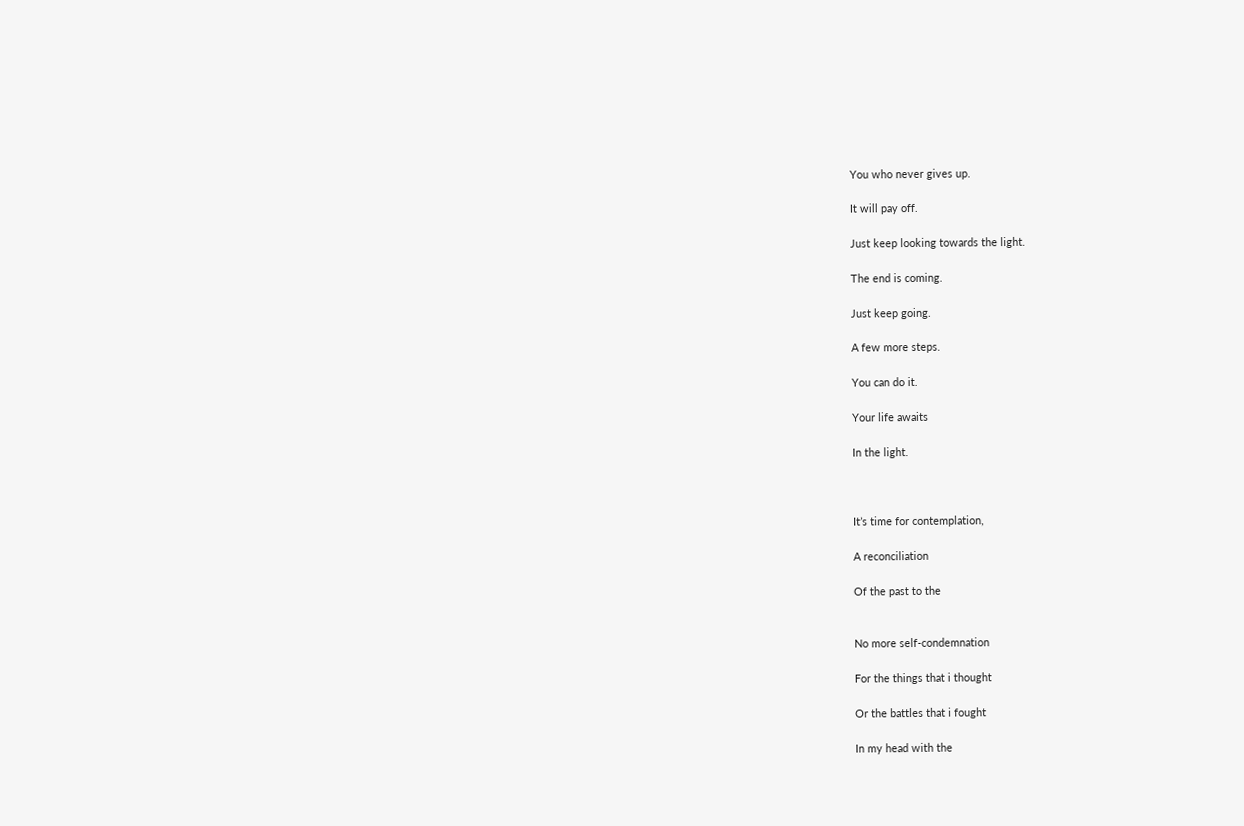You who never gives up.

It will pay off.

Just keep looking towards the light.

The end is coming.

Just keep going.

A few more steps.

You can do it.

Your life awaits

In the light.



It’s time for contemplation,

A reconciliation

Of the past to the


No more self-condemnation

For the things that i thought

Or the battles that i fought

In my head with the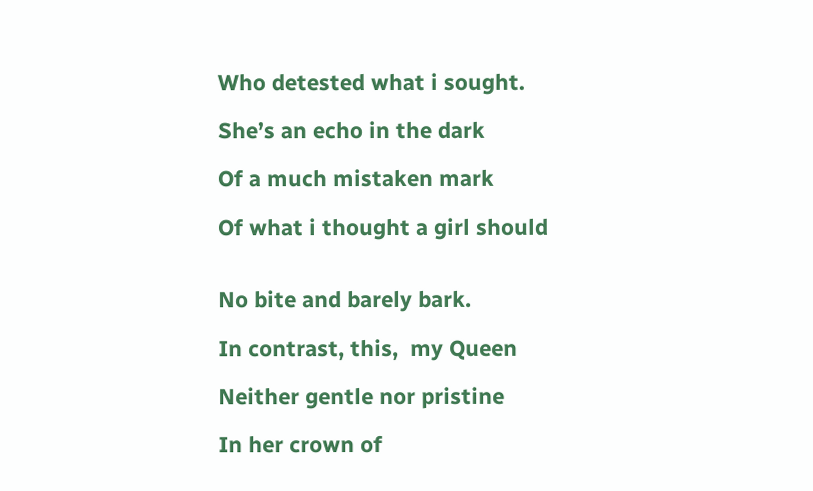Who detested what i sought.

She’s an echo in the dark

Of a much mistaken mark

Of what i thought a girl should


No bite and barely bark.

In contrast, this,  my Queen

Neither gentle nor pristine

In her crown of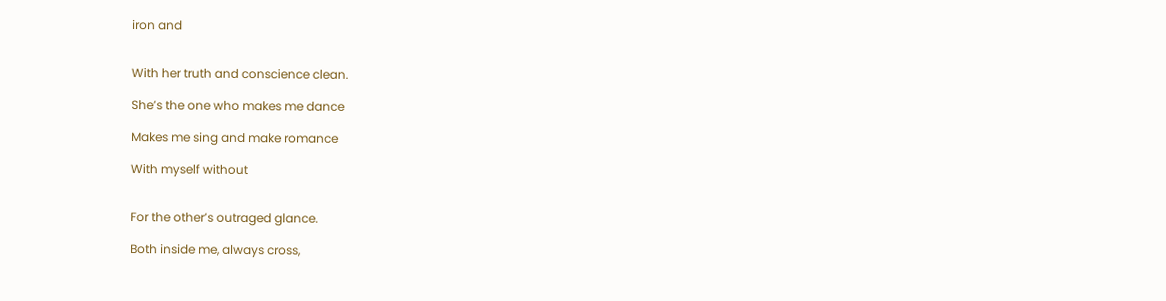iron and


With her truth and conscience clean.

She’s the one who makes me dance

Makes me sing and make romance

With myself without


For the other’s outraged glance.

Both inside me, always cross,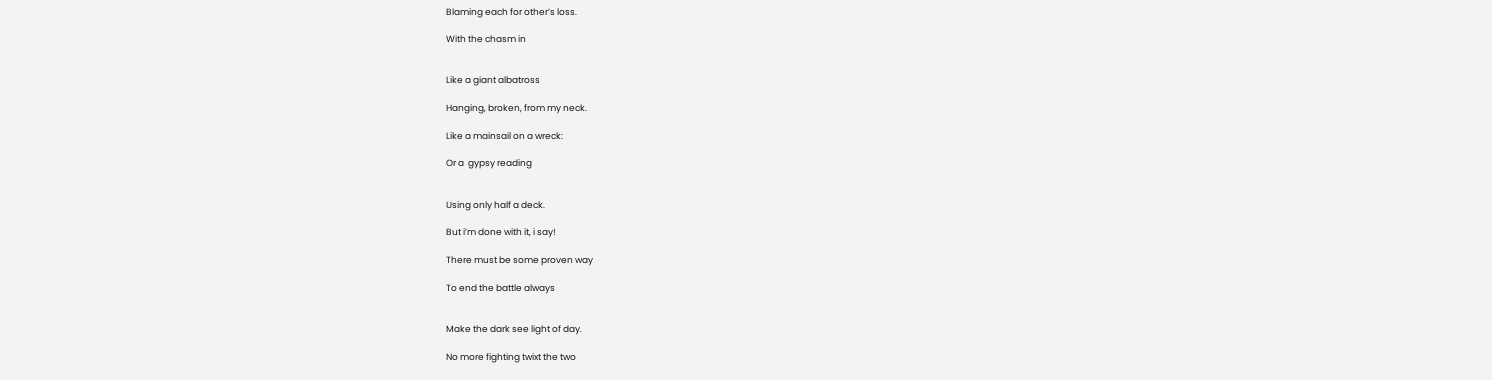Blaming each for other’s loss.

With the chasm in


Like a giant albatross

Hanging, broken, from my neck.

Like a mainsail on a wreck:

Or a  gypsy reading


Using only half a deck.

But i’m done with it, i say!

There must be some proven way

To end the battle always


Make the dark see light of day.

No more fighting twixt the two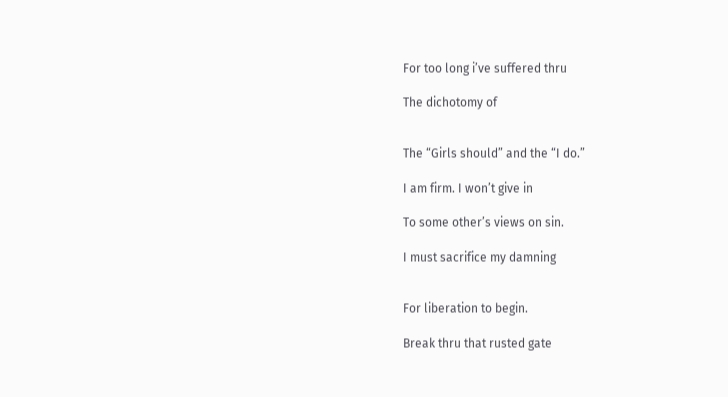For too long i’ve suffered thru

The dichotomy of


The “Girls should” and the “I do.”

I am firm. I won’t give in

To some other’s views on sin.

I must sacrifice my damning


For liberation to begin.

Break thru that rusted gate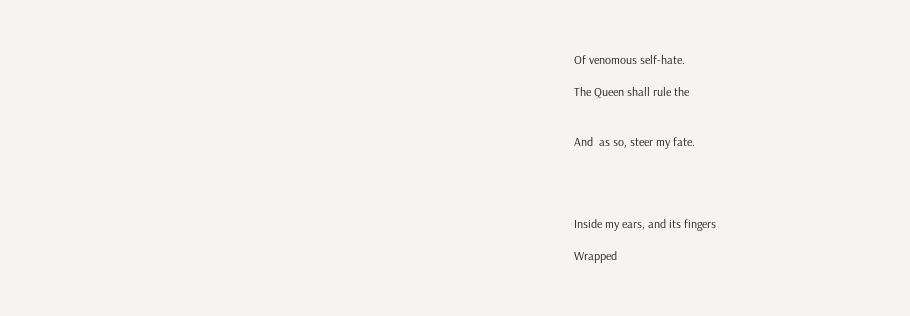Of venomous self-hate.

The Queen shall rule the


And  as so, steer my fate.




Inside my ears, and its fingers

Wrapped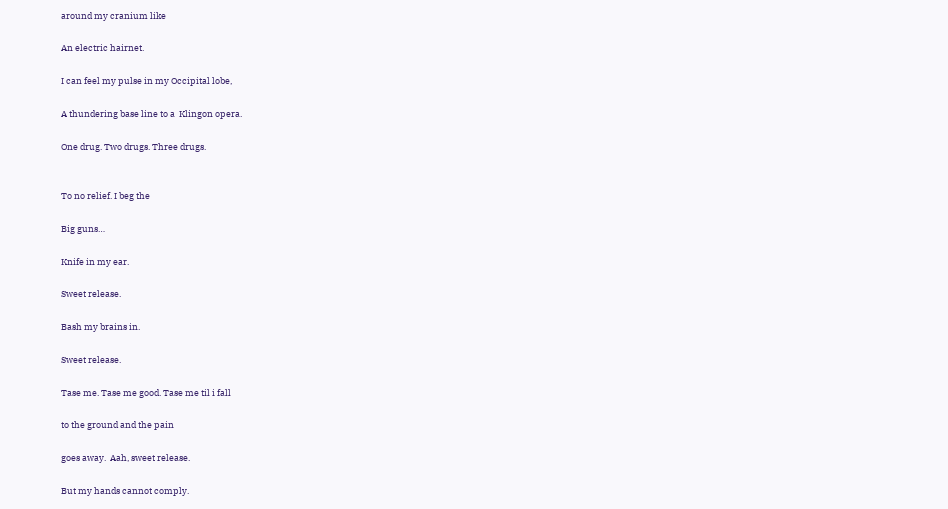around my cranium like

An electric hairnet.

I can feel my pulse in my Occipital lobe,

A thundering base line to a  Klingon opera.

One drug. Two drugs. Three drugs.


To no relief. I beg the

Big guns…

Knife in my ear.

Sweet release.

Bash my brains in.

Sweet release.

Tase me. Tase me good. Tase me til i fall

to the ground and the pain

goes away.  Aah, sweet release.

But my hands cannot comply.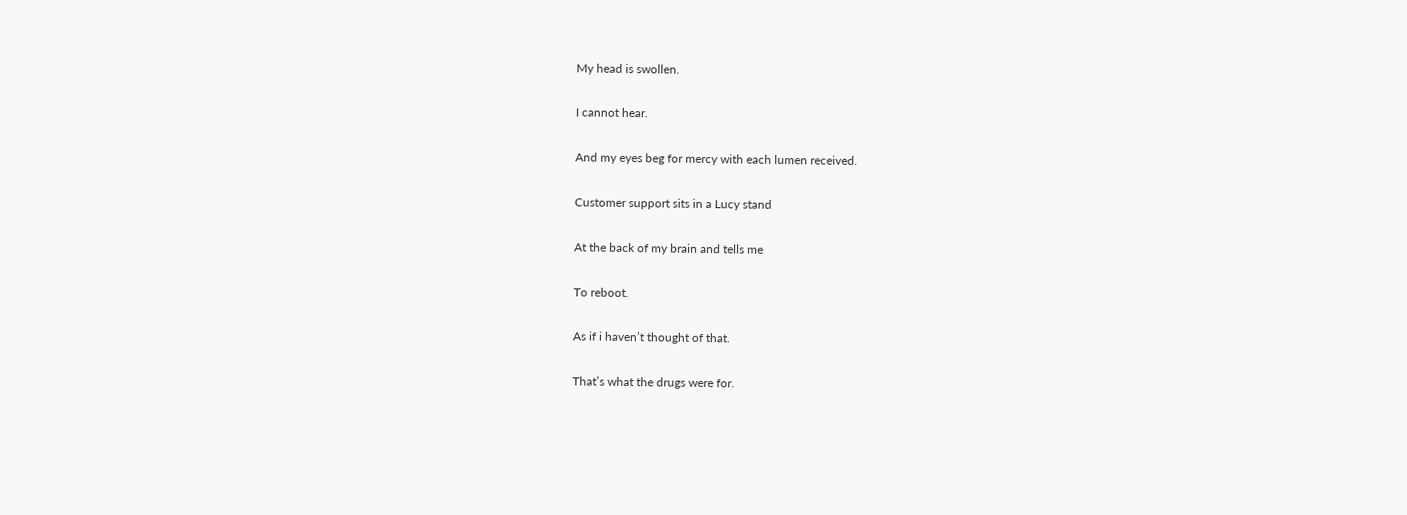My head is swollen.

I cannot hear.

And my eyes beg for mercy with each lumen received.

Customer support sits in a Lucy stand

At the back of my brain and tells me

To reboot.

As if i haven’t thought of that.

That’s what the drugs were for.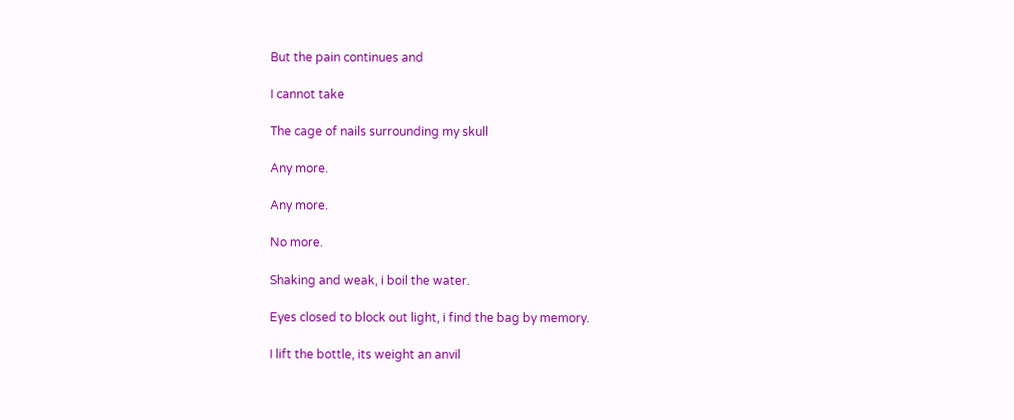But the pain continues and

I cannot take

The cage of nails surrounding my skull

Any more.

Any more.

No more.

Shaking and weak, i boil the water.

Eyes closed to block out light, i find the bag by memory.

I lift the bottle, its weight an anvil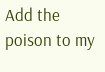Add the poison to my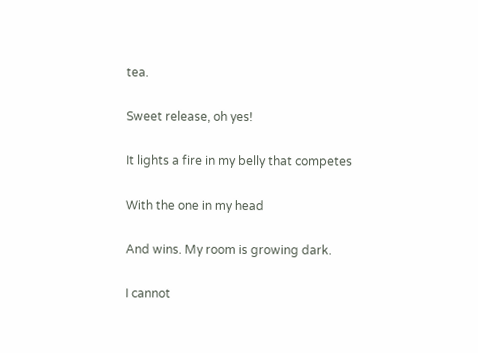tea.

Sweet release, oh yes!

It lights a fire in my belly that competes

With the one in my head

And wins. My room is growing dark.

I cannot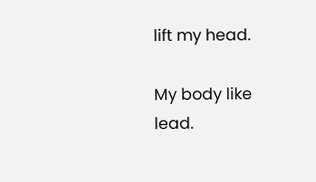lift my head.

My body like lead.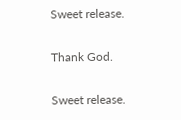Sweet release.

Thank God.

Sweet release.